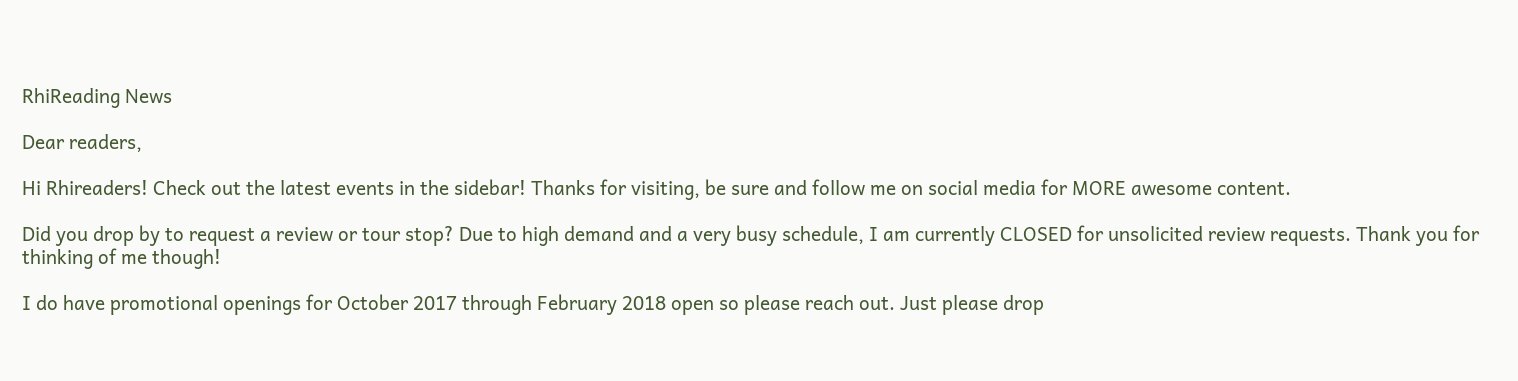RhiReading News

Dear readers,

Hi Rhireaders! Check out the latest events in the sidebar! Thanks for visiting, be sure and follow me on social media for MORE awesome content.

Did you drop by to request a review or tour stop? Due to high demand and a very busy schedule, I am currently CLOSED for unsolicited review requests. Thank you for thinking of me though!

I do have promotional openings for October 2017 through February 2018 open so please reach out. Just please drop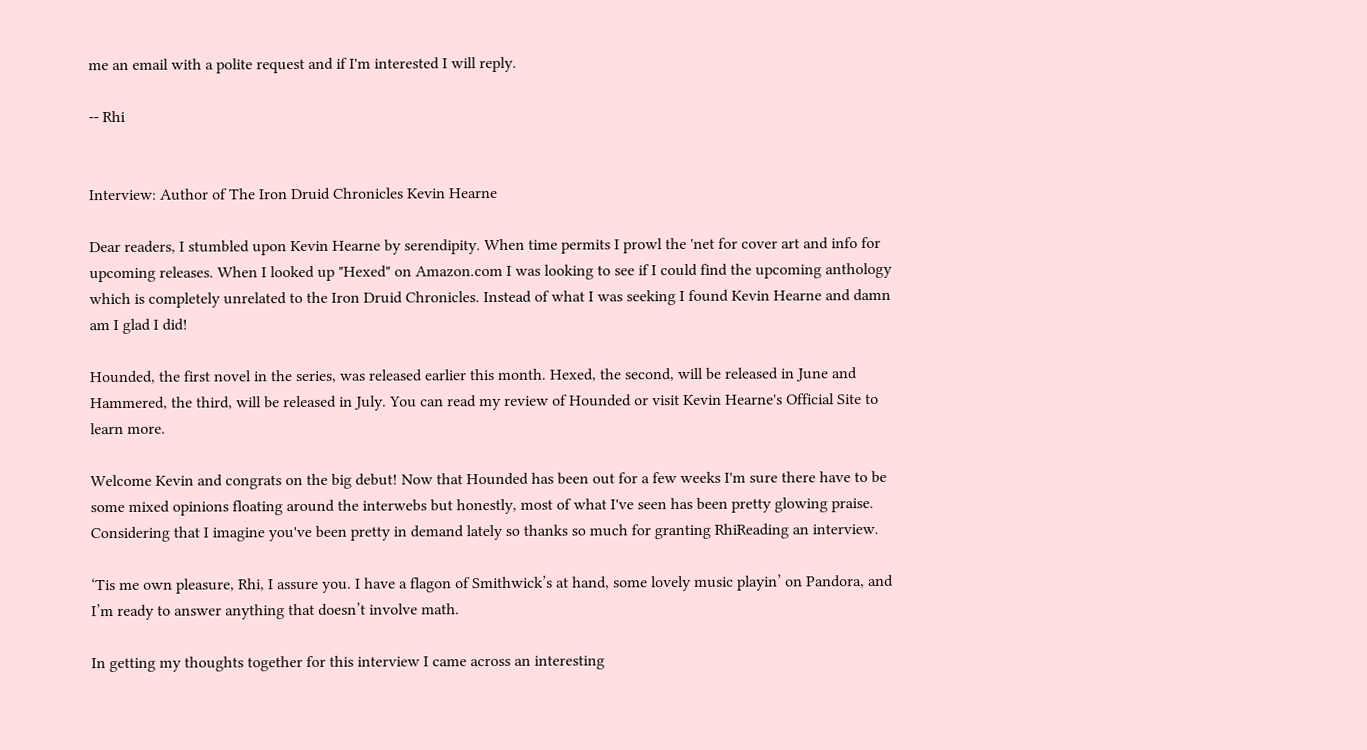me an email with a polite request and if I'm interested I will reply.

-- Rhi


Interview: Author of The Iron Druid Chronicles Kevin Hearne

Dear readers, I stumbled upon Kevin Hearne by serendipity. When time permits I prowl the 'net for cover art and info for upcoming releases. When I looked up "Hexed" on Amazon.com I was looking to see if I could find the upcoming anthology which is completely unrelated to the Iron Druid Chronicles. Instead of what I was seeking I found Kevin Hearne and damn am I glad I did!

Hounded, the first novel in the series, was released earlier this month. Hexed, the second, will be released in June and Hammered, the third, will be released in July. You can read my review of Hounded or visit Kevin Hearne's Official Site to learn more.

Welcome Kevin and congrats on the big debut! Now that Hounded has been out for a few weeks I'm sure there have to be some mixed opinions floating around the interwebs but honestly, most of what I've seen has been pretty glowing praise. Considering that I imagine you've been pretty in demand lately so thanks so much for granting RhiReading an interview.

‘Tis me own pleasure, Rhi, I assure you. I have a flagon of Smithwick’s at hand, some lovely music playin’ on Pandora, and I’m ready to answer anything that doesn’t involve math.

In getting my thoughts together for this interview I came across an interesting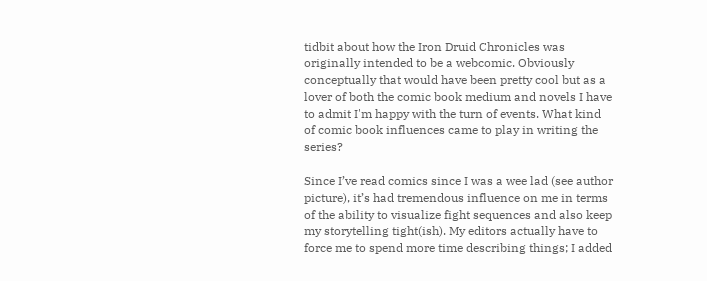tidbit about how the Iron Druid Chronicles was originally intended to be a webcomic. Obviously conceptually that would have been pretty cool but as a lover of both the comic book medium and novels I have to admit I'm happy with the turn of events. What kind of comic book influences came to play in writing the series?

Since I’ve read comics since I was a wee lad (see author picture), it’s had tremendous influence on me in terms of the ability to visualize fight sequences and also keep my storytelling tight(ish). My editors actually have to force me to spend more time describing things; I added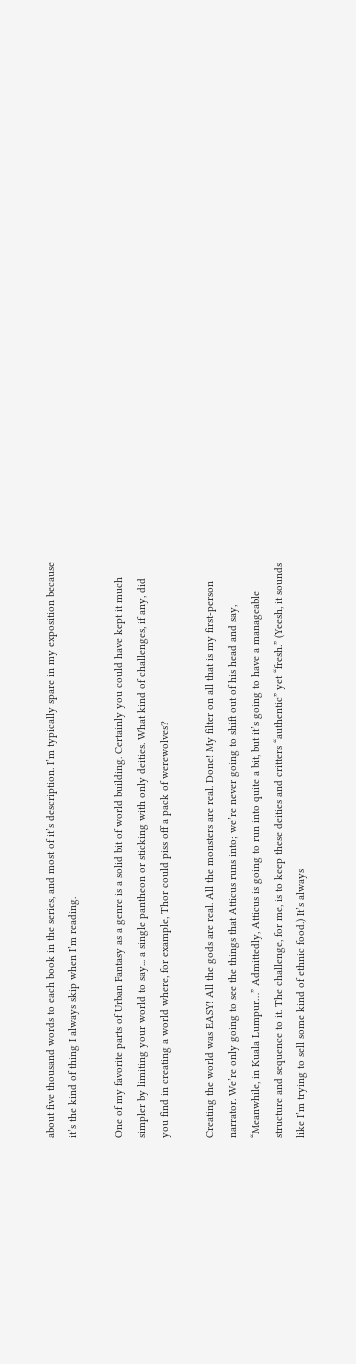about five thousand words to each book in the series, and most of it’s description. I’m typically spare in my exposition because it’s the kind of thing I always skip when I’m reading.

One of my favorite parts of Urban Fantasy as a genre is a solid bit of world building. Certainly you could have kept it much simpler by limiting your world to say... a single pantheon or sticking with only deities. What kind of challenges, if any, did you find in creating a world where, for example, Thor could piss off a pack of werewolves?

Creating the world was EASY! All the gods are real. All the monsters are real. Done! My filter on all that is my first-person narrator. We’re only going to see the things that Atticus runs into; we’re never going to shift out of his head and say, “Meanwhile, in Kuala Lumpur…” Admittedly, Atticus is going to run into quite a bit, but it’s going to have a manageable structure and sequence to it. The challenge, for me, is to keep these deities and critters “authentic” yet “fresh.” (Yeesh, it sounds like I’m trying to sell some kind of ethnic food.) It’s always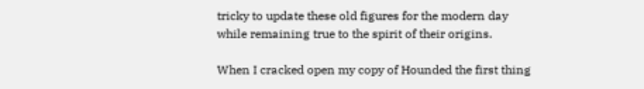tricky to update these old figures for the modern day while remaining true to the spirit of their origins.

When I cracked open my copy of Hounded the first thing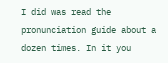I did was read the pronunciation guide about a dozen times. In it you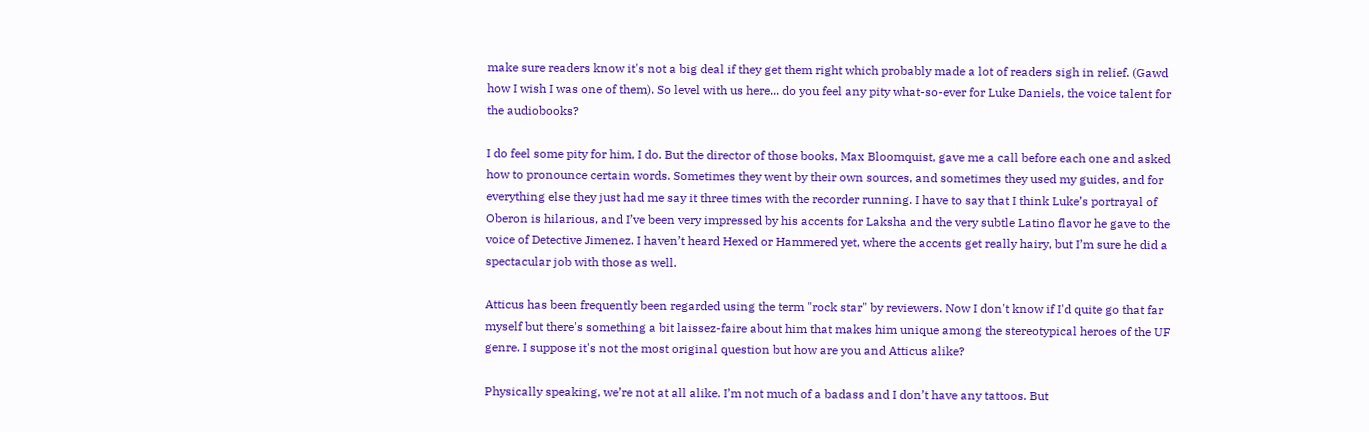make sure readers know it's not a big deal if they get them right which probably made a lot of readers sigh in relief. (Gawd how I wish I was one of them). So level with us here... do you feel any pity what-so-ever for Luke Daniels, the voice talent for the audiobooks?

I do feel some pity for him, I do. But the director of those books, Max Bloomquist, gave me a call before each one and asked how to pronounce certain words. Sometimes they went by their own sources, and sometimes they used my guides, and for everything else they just had me say it three times with the recorder running. I have to say that I think Luke’s portrayal of Oberon is hilarious, and I’ve been very impressed by his accents for Laksha and the very subtle Latino flavor he gave to the voice of Detective Jimenez. I haven’t heard Hexed or Hammered yet, where the accents get really hairy, but I’m sure he did a spectacular job with those as well.

Atticus has been frequently been regarded using the term "rock star" by reviewers. Now I don't know if I'd quite go that far myself but there's something a bit laissez-faire about him that makes him unique among the stereotypical heroes of the UF genre. I suppose it's not the most original question but how are you and Atticus alike?

Physically speaking, we’re not at all alike. I’m not much of a badass and I don’t have any tattoos. But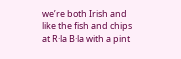we’re both Irish and like the fish and chips at R·la B·la with a pint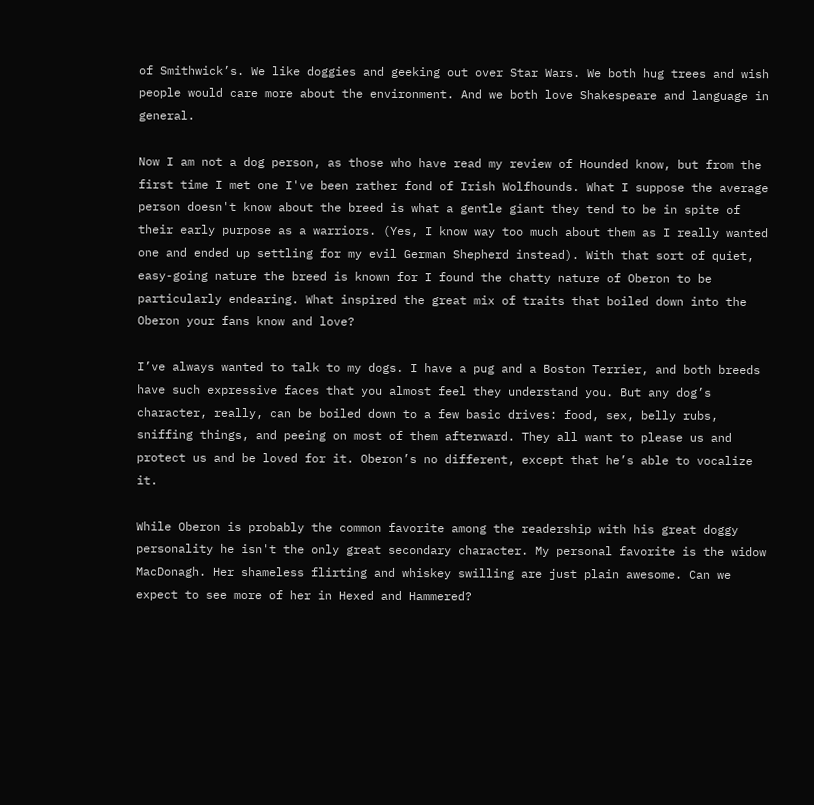of Smithwick’s. We like doggies and geeking out over Star Wars. We both hug trees and wish people would care more about the environment. And we both love Shakespeare and language in general.

Now I am not a dog person, as those who have read my review of Hounded know, but from the first time I met one I've been rather fond of Irish Wolfhounds. What I suppose the average person doesn't know about the breed is what a gentle giant they tend to be in spite of their early purpose as a warriors. (Yes, I know way too much about them as I really wanted one and ended up settling for my evil German Shepherd instead). With that sort of quiet, easy-going nature the breed is known for I found the chatty nature of Oberon to be particularly endearing. What inspired the great mix of traits that boiled down into the Oberon your fans know and love?

I’ve always wanted to talk to my dogs. I have a pug and a Boston Terrier, and both breeds have such expressive faces that you almost feel they understand you. But any dog’s character, really, can be boiled down to a few basic drives: food, sex, belly rubs, sniffing things, and peeing on most of them afterward. They all want to please us and protect us and be loved for it. Oberon’s no different, except that he’s able to vocalize it.

While Oberon is probably the common favorite among the readership with his great doggy personality he isn't the only great secondary character. My personal favorite is the widow MacDonagh. Her shameless flirting and whiskey swilling are just plain awesome. Can we expect to see more of her in Hexed and Hammered?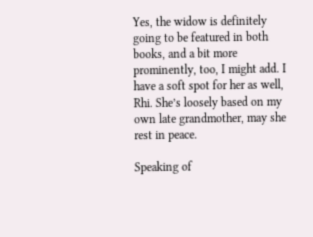Yes, the widow is definitely going to be featured in both books, and a bit more prominently, too, I might add. I have a soft spot for her as well, Rhi. She’s loosely based on my own late grandmother, may she rest in peace.

Speaking of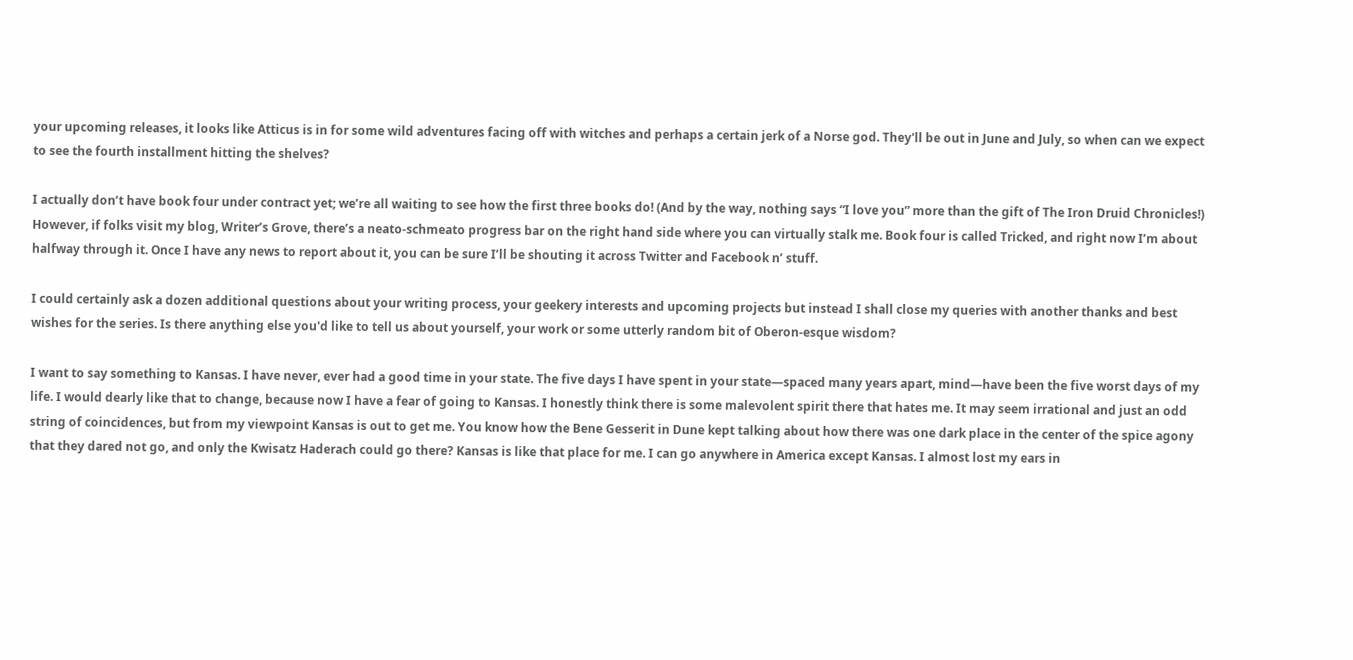your upcoming releases, it looks like Atticus is in for some wild adventures facing off with witches and perhaps a certain jerk of a Norse god. They'll be out in June and July, so when can we expect to see the fourth installment hitting the shelves?

I actually don’t have book four under contract yet; we’re all waiting to see how the first three books do! (And by the way, nothing says “I love you” more than the gift of The Iron Druid Chronicles!) However, if folks visit my blog, Writer’s Grove, there’s a neato-schmeato progress bar on the right hand side where you can virtually stalk me. Book four is called Tricked, and right now I’m about halfway through it. Once I have any news to report about it, you can be sure I’ll be shouting it across Twitter and Facebook n’ stuff.

I could certainly ask a dozen additional questions about your writing process, your geekery interests and upcoming projects but instead I shall close my queries with another thanks and best wishes for the series. Is there anything else you'd like to tell us about yourself, your work or some utterly random bit of Oberon-esque wisdom?

I want to say something to Kansas. I have never, ever had a good time in your state. The five days I have spent in your state—spaced many years apart, mind—have been the five worst days of my life. I would dearly like that to change, because now I have a fear of going to Kansas. I honestly think there is some malevolent spirit there that hates me. It may seem irrational and just an odd string of coincidences, but from my viewpoint Kansas is out to get me. You know how the Bene Gesserit in Dune kept talking about how there was one dark place in the center of the spice agony that they dared not go, and only the Kwisatz Haderach could go there? Kansas is like that place for me. I can go anywhere in America except Kansas. I almost lost my ears in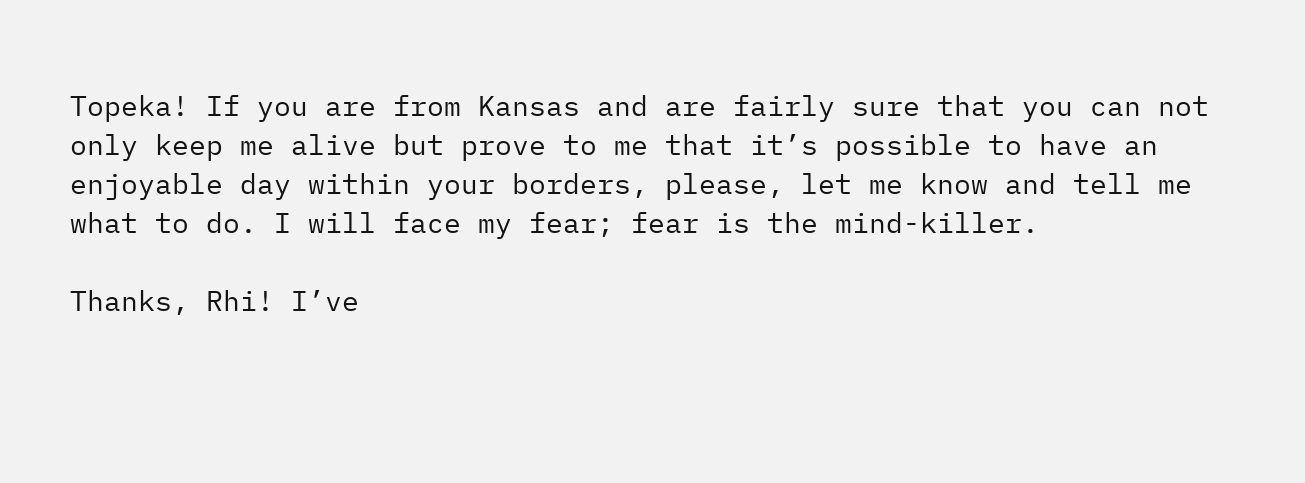Topeka! If you are from Kansas and are fairly sure that you can not only keep me alive but prove to me that it’s possible to have an enjoyable day within your borders, please, let me know and tell me what to do. I will face my fear; fear is the mind-killer.

Thanks, Rhi! I’ve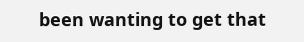been wanting to get that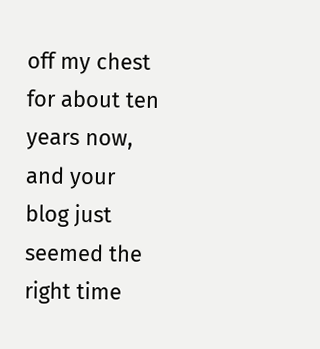off my chest for about ten years now, and your blog just seemed the right time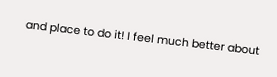and place to do it! I feel much better about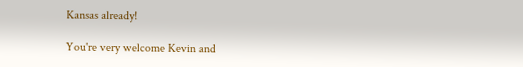Kansas already!

You're very welcome Kevin and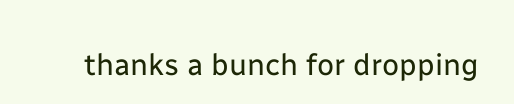thanks a bunch for dropping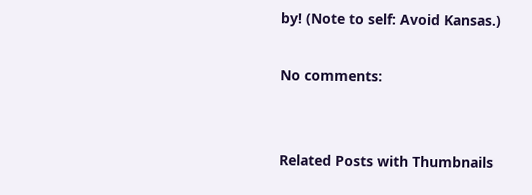by! (Note to self: Avoid Kansas.)

No comments:


Related Posts with Thumbnails